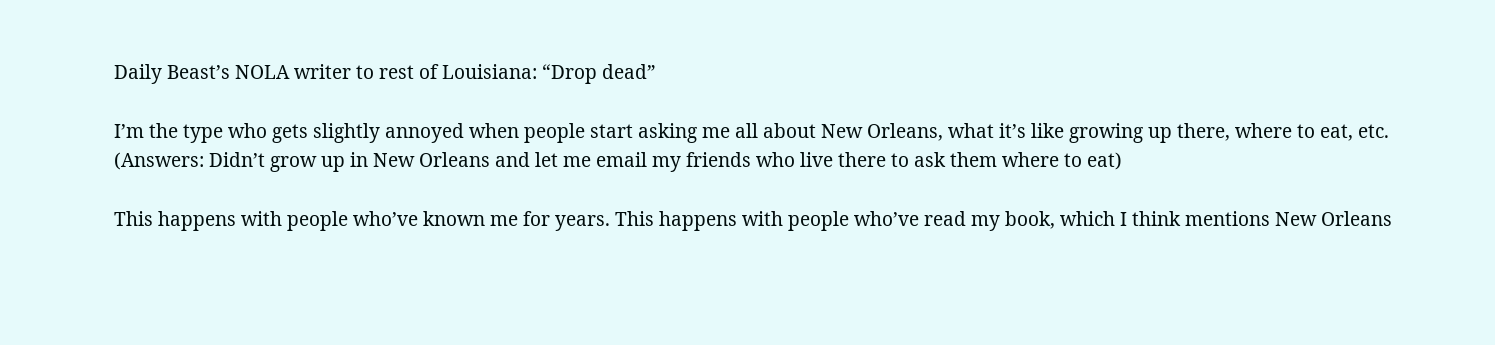Daily Beast’s NOLA writer to rest of Louisiana: “Drop dead”

I’m the type who gets slightly annoyed when people start asking me all about New Orleans, what it’s like growing up there, where to eat, etc. (Answers: Didn’t grow up in New Orleans and let me email my friends who live there to ask them where to eat)

This happens with people who’ve known me for years. This happens with people who’ve read my book, which I think mentions New Orleans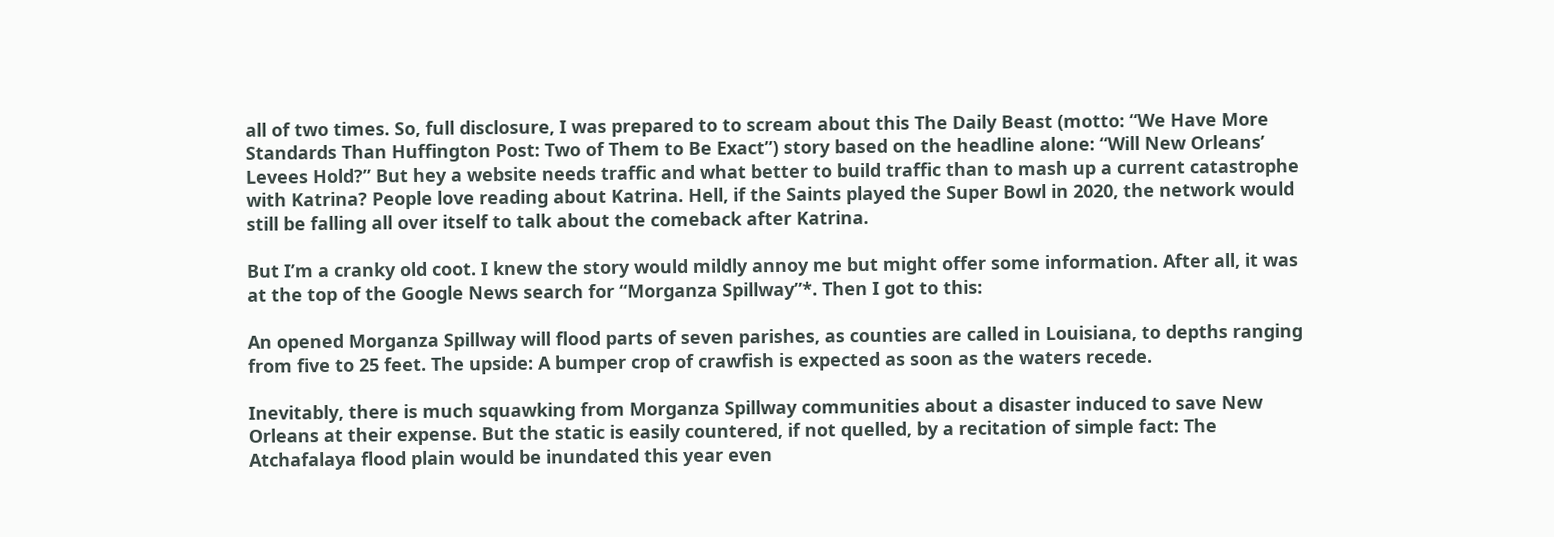all of two times. So, full disclosure, I was prepared to to scream about this The Daily Beast (motto: “We Have More Standards Than Huffington Post: Two of Them to Be Exact”) story based on the headline alone: “Will New Orleans’ Levees Hold?” But hey a website needs traffic and what better to build traffic than to mash up a current catastrophe with Katrina? People love reading about Katrina. Hell, if the Saints played the Super Bowl in 2020, the network would still be falling all over itself to talk about the comeback after Katrina.

But I’m a cranky old coot. I knew the story would mildly annoy me but might offer some information. After all, it was at the top of the Google News search for “Morganza Spillway”*. Then I got to this:

An opened Morganza Spillway will flood parts of seven parishes, as counties are called in Louisiana, to depths ranging from five to 25 feet. The upside: A bumper crop of crawfish is expected as soon as the waters recede.

Inevitably, there is much squawking from Morganza Spillway communities about a disaster induced to save New Orleans at their expense. But the static is easily countered, if not quelled, by a recitation of simple fact: The Atchafalaya flood plain would be inundated this year even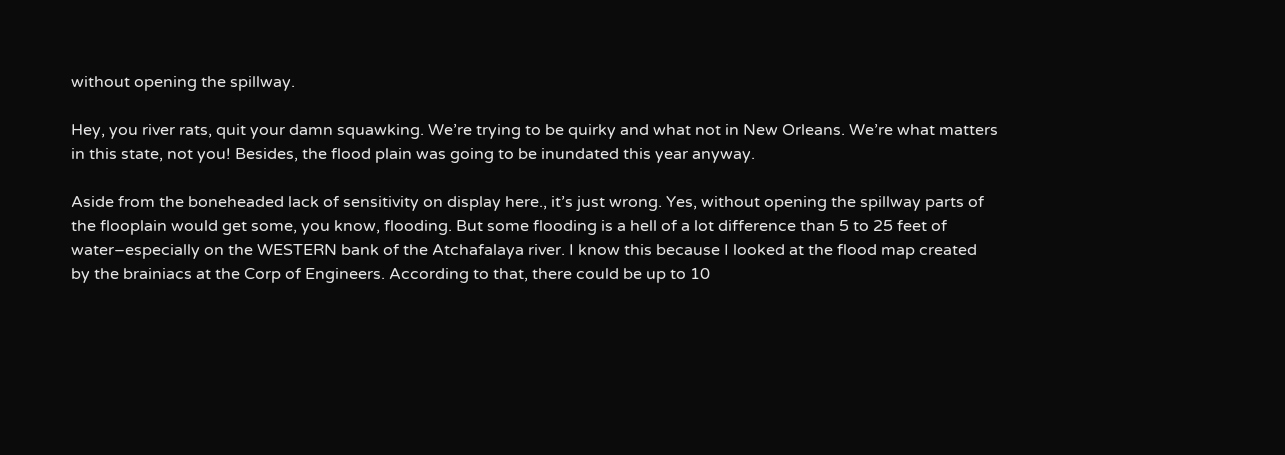without opening the spillway.

Hey, you river rats, quit your damn squawking. We’re trying to be quirky and what not in New Orleans. We’re what matters in this state, not you! Besides, the flood plain was going to be inundated this year anyway.

Aside from the boneheaded lack of sensitivity on display here., it’s just wrong. Yes, without opening the spillway parts of the flooplain would get some, you know, flooding. But some flooding is a hell of a lot difference than 5 to 25 feet of water–especially on the WESTERN bank of the Atchafalaya river. I know this because I looked at the flood map created by the brainiacs at the Corp of Engineers. According to that, there could be up to 10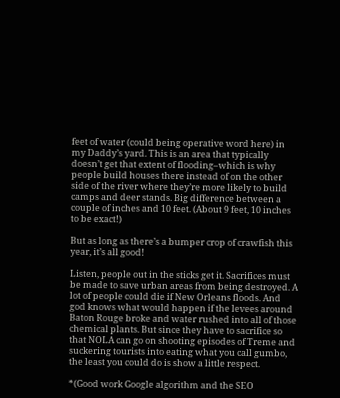feet of water (could being operative word here) in my Daddy’s yard. This is an area that typically doesn’t get that extent of flooding–which is why people build houses there instead of on the other side of the river where they’re more likely to build camps and deer stands. Big difference between a couple of inches and 10 feet. (About 9 feet, 10 inches to be exact!)

But as long as there’s a bumper crop of crawfish this year, it’s all good!

Listen, people out in the sticks get it. Sacrifices must be made to save urban areas from being destroyed. A lot of people could die if New Orleans floods. And god knows what would happen if the levees around Baton Rouge broke and water rushed into all of those chemical plants. But since they have to sacrifice so that NOLA can go on shooting episodes of Treme and suckering tourists into eating what you call gumbo, the least you could do is show a little respect.

*(Good work Google algorithm and the SEO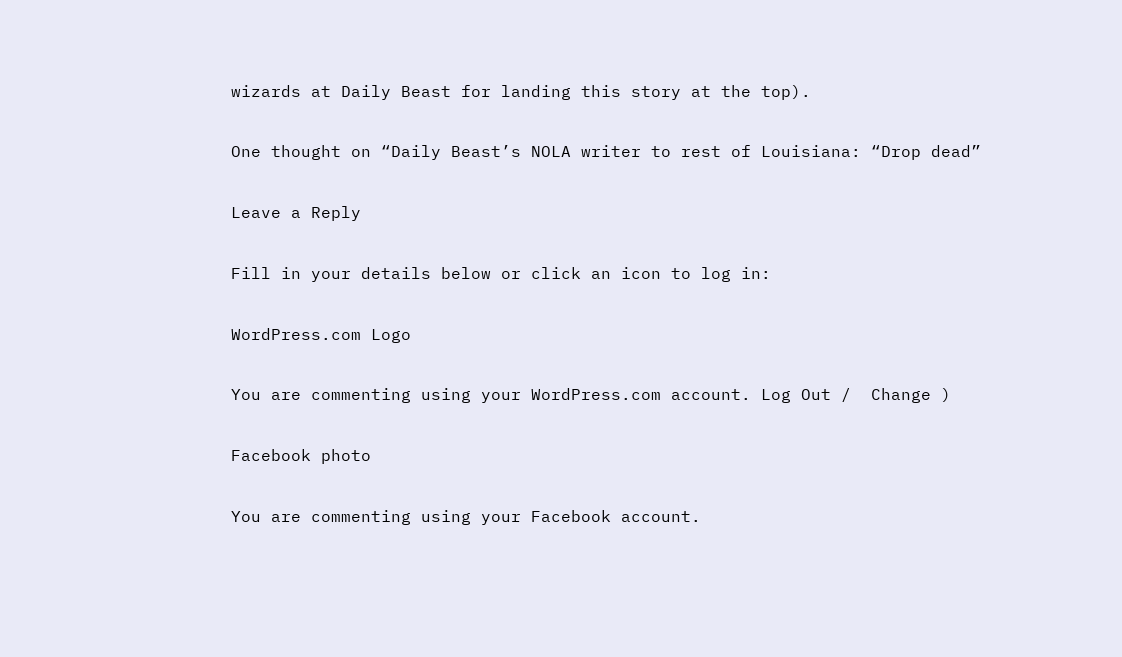wizards at Daily Beast for landing this story at the top).

One thought on “Daily Beast’s NOLA writer to rest of Louisiana: “Drop dead”

Leave a Reply

Fill in your details below or click an icon to log in:

WordPress.com Logo

You are commenting using your WordPress.com account. Log Out /  Change )

Facebook photo

You are commenting using your Facebook account.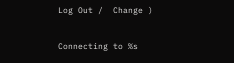Log Out /  Change )

Connecting to %s